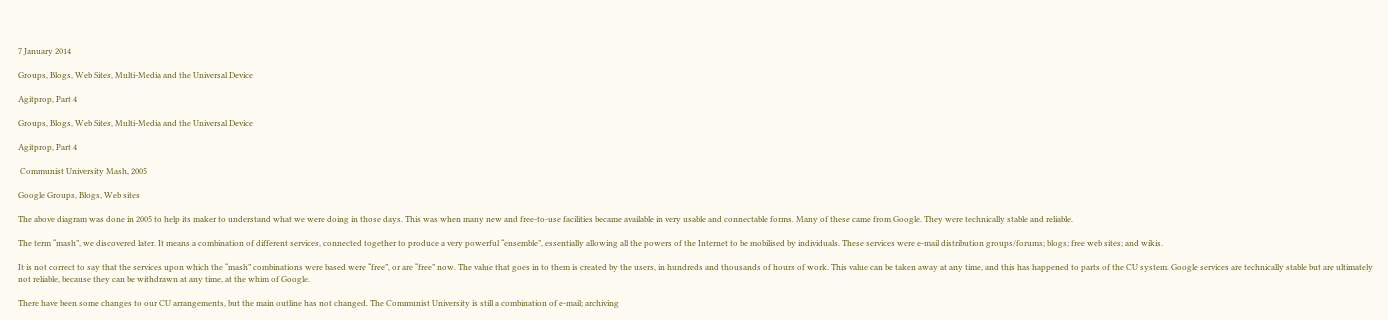7 January 2014

Groups, Blogs, Web Sites, Multi-Media and the Universal Device

Agitprop, Part 4

Groups, Blogs, Web Sites, Multi-Media and the Universal Device

Agitprop, Part 4

 Communist University Mash, 2005

Google Groups, Blogs, Web sites

The above diagram was done in 2005 to help its maker to understand what we were doing in those days. This was when many new and free-to-use facilities became available in very usable and connectable forms. Many of these came from Google. They were technically stable and reliable.

The term “mash”, we discovered later. It means a combination of different services, connected together to produce a very powerful “ensemble”, essentially allowing all the powers of the Internet to be mobilised by individuals. These services were e-mail distribution groups/forums; blogs; free web sites; and wikis.

It is not correct to say that the services upon which the “mash” combinations were based were “free”, or are “free” now. The value that goes in to them is created by the users, in hundreds and thousands of hours of work. This value can be taken away at any time, and this has happened to parts of the CU system. Google services are technically stable but are ultimately not reliable, because they can be withdrawn at any time, at the whim of Google.

There have been some changes to our CU arrangements, but the main outline has not changed. The Communist University is still a combination of e-mail; archiving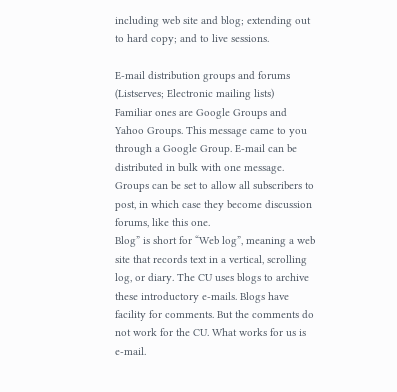including web site and blog; extending out to hard copy; and to live sessions.

E-mail distribution groups and forums (Listserves; Electronic mailing lists)
Familiar ones are Google Groups and Yahoo Groups. This message came to you through a Google Group. E-mail can be distributed in bulk with one message. Groups can be set to allow all subscribers to post, in which case they become discussion forums, like this one.
Blog” is short for “Web log”, meaning a web site that records text in a vertical, scrolling log, or diary. The CU uses blogs to archive these introductory e-mails. Blogs have facility for comments. But the comments do not work for the CU. What works for us is e-mail.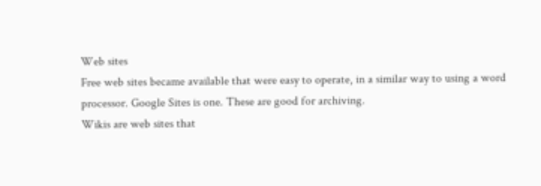Web sites
Free web sites became available that were easy to operate, in a similar way to using a word processor. Google Sites is one. These are good for archiving.
Wikis are web sites that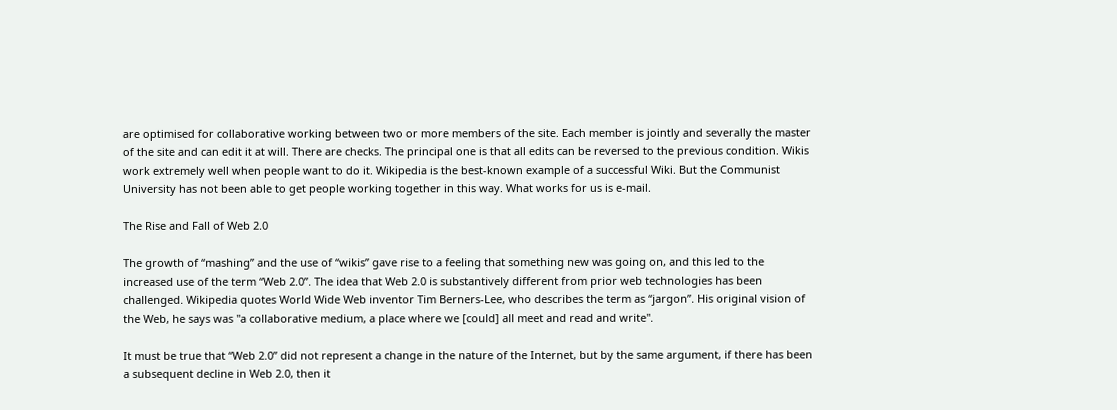are optimised for collaborative working between two or more members of the site. Each member is jointly and severally the master of the site and can edit it at will. There are checks. The principal one is that all edits can be reversed to the previous condition. Wikis work extremely well when people want to do it. Wikipedia is the best-known example of a successful Wiki. But the Communist University has not been able to get people working together in this way. What works for us is e-mail.

The Rise and Fall of Web 2.0

The growth of “mashing” and the use of “wikis” gave rise to a feeling that something new was going on, and this led to the increased use of the term “Web 2.0”. The idea that Web 2.0 is substantively different from prior web technologies has been challenged. Wikipedia quotes World Wide Web inventor Tim Berners-Lee, who describes the term as “jargon”. His original vision of the Web, he says was "a collaborative medium, a place where we [could] all meet and read and write".

It must be true that “Web 2.0” did not represent a change in the nature of the Internet, but by the same argument, if there has been a subsequent decline in Web 2.0, then it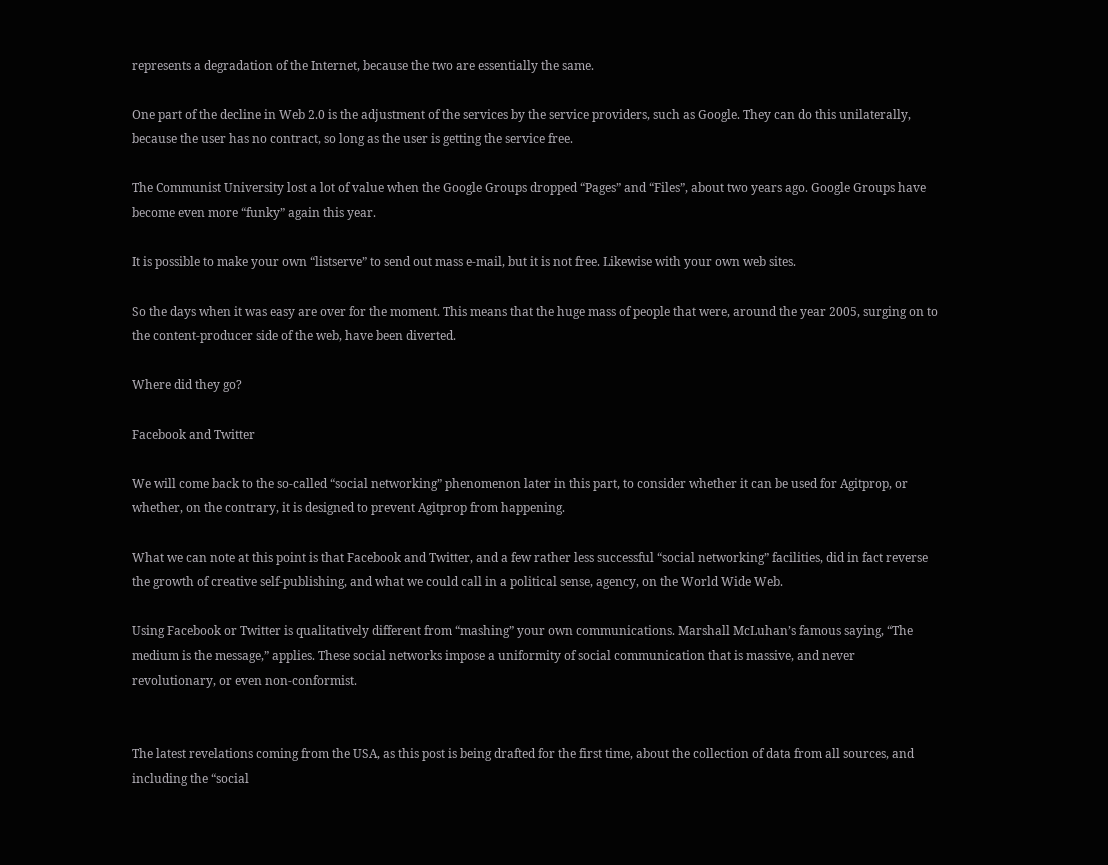represents a degradation of the Internet, because the two are essentially the same.

One part of the decline in Web 2.0 is the adjustment of the services by the service providers, such as Google. They can do this unilaterally, because the user has no contract, so long as the user is getting the service free.

The Communist University lost a lot of value when the Google Groups dropped “Pages” and “Files”, about two years ago. Google Groups have become even more “funky” again this year.

It is possible to make your own “listserve” to send out mass e-mail, but it is not free. Likewise with your own web sites.

So the days when it was easy are over for the moment. This means that the huge mass of people that were, around the year 2005, surging on to the content-producer side of the web, have been diverted.

Where did they go?

Facebook and Twitter

We will come back to the so-called “social networking” phenomenon later in this part, to consider whether it can be used for Agitprop, or whether, on the contrary, it is designed to prevent Agitprop from happening.

What we can note at this point is that Facebook and Twitter, and a few rather less successful “social networking” facilities, did in fact reverse the growth of creative self-publishing, and what we could call in a political sense, agency, on the World Wide Web.

Using Facebook or Twitter is qualitatively different from “mashing” your own communications. Marshall McLuhan’s famous saying, “The medium is the message,” applies. These social networks impose a uniformity of social communication that is massive, and never revolutionary, or even non-conformist.


The latest revelations coming from the USA, as this post is being drafted for the first time, about the collection of data from all sources, and including the “social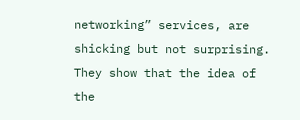networking” services, are shicking but not surprising. They show that the idea of the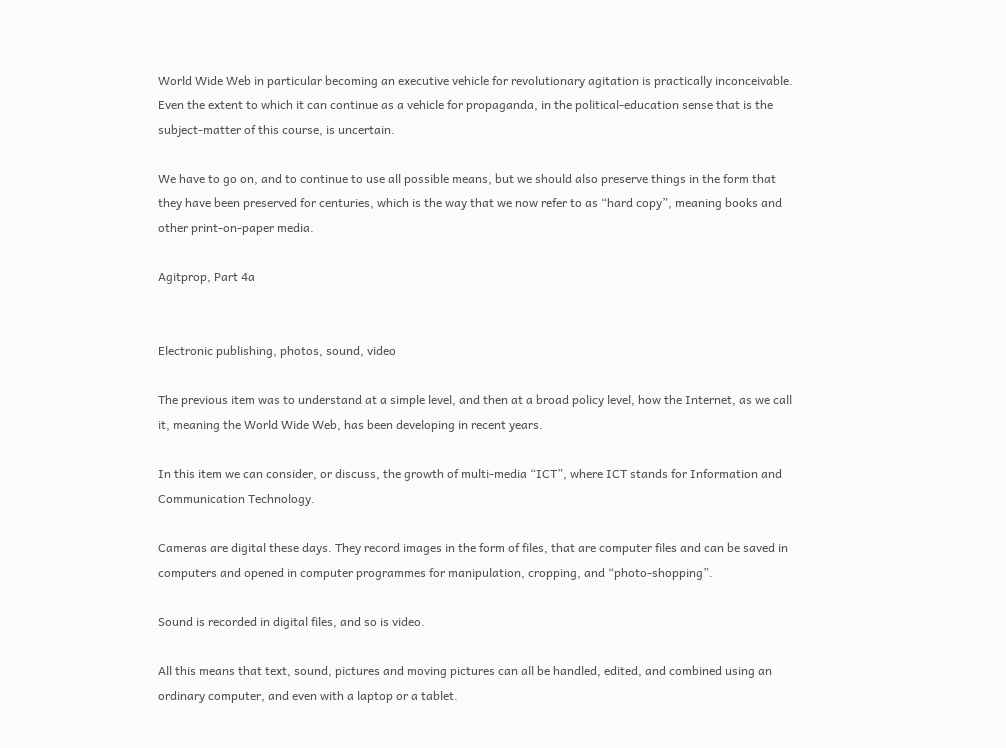World Wide Web in particular becoming an executive vehicle for revolutionary agitation is practically inconceivable. Even the extent to which it can continue as a vehicle for propaganda, in the political-education sense that is the subject-matter of this course, is uncertain.

We have to go on, and to continue to use all possible means, but we should also preserve things in the form that they have been preserved for centuries, which is the way that we now refer to as “hard copy”, meaning books and other print-on-paper media.

Agitprop, Part 4a


Electronic publishing, photos, sound, video

The previous item was to understand at a simple level, and then at a broad policy level, how the Internet, as we call it, meaning the World Wide Web, has been developing in recent years.

In this item we can consider, or discuss, the growth of multi-media “ICT”, where ICT stands for Information and Communication Technology.

Cameras are digital these days. They record images in the form of files, that are computer files and can be saved in computers and opened in computer programmes for manipulation, cropping, and “photo-shopping”.

Sound is recorded in digital files, and so is video.

All this means that text, sound, pictures and moving pictures can all be handled, edited, and combined using an ordinary computer, and even with a laptop or a tablet.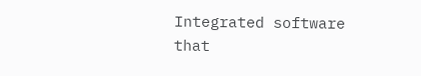Integrated software that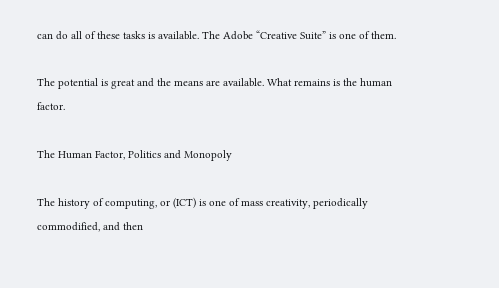can do all of these tasks is available. The Adobe “Creative Suite” is one of them.

The potential is great and the means are available. What remains is the human factor.

The Human Factor, Politics and Monopoly

The history of computing, or (ICT) is one of mass creativity, periodically commodified, and then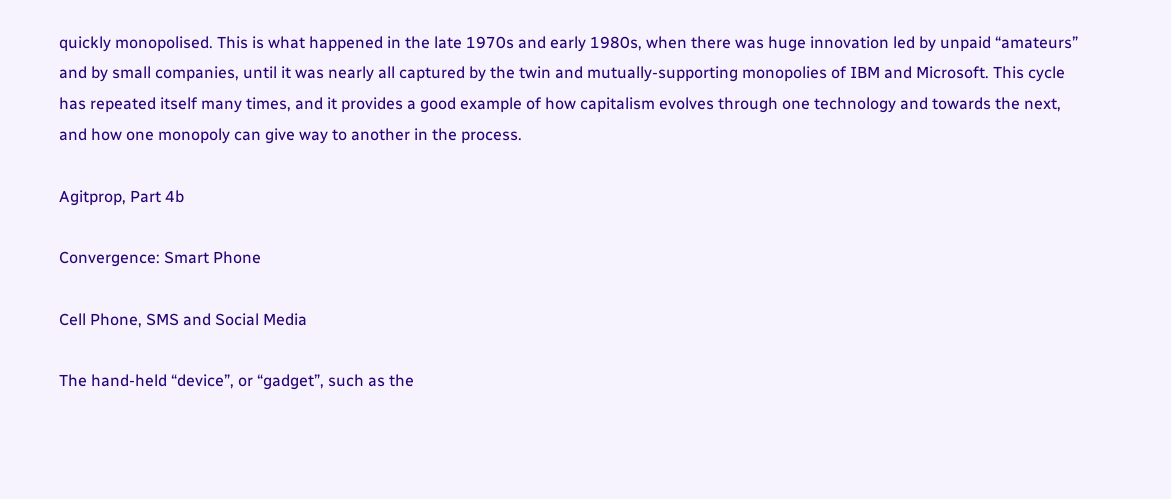quickly monopolised. This is what happened in the late 1970s and early 1980s, when there was huge innovation led by unpaid “amateurs” and by small companies, until it was nearly all captured by the twin and mutually-supporting monopolies of IBM and Microsoft. This cycle has repeated itself many times, and it provides a good example of how capitalism evolves through one technology and towards the next, and how one monopoly can give way to another in the process.

Agitprop, Part 4b

Convergence: Smart Phone

Cell Phone, SMS and Social Media

The hand-held “device”, or “gadget”, such as the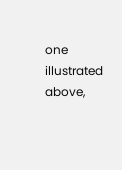one illustrated above,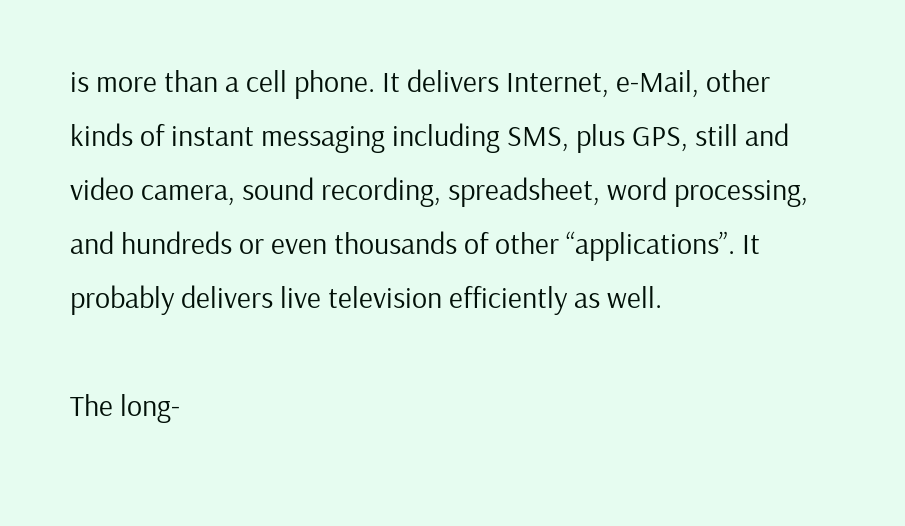is more than a cell phone. It delivers Internet, e-Mail, other kinds of instant messaging including SMS, plus GPS, still and video camera, sound recording, spreadsheet, word processing, and hundreds or even thousands of other “applications”. It probably delivers live television efficiently as well.

The long-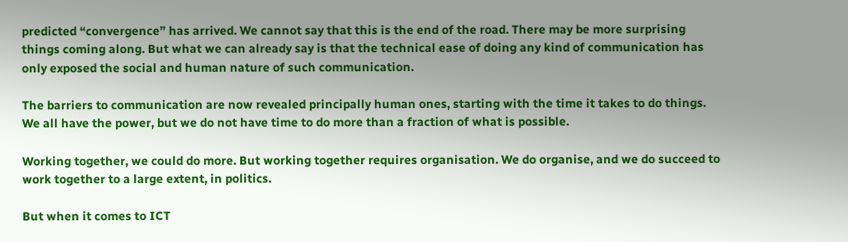predicted “convergence” has arrived. We cannot say that this is the end of the road. There may be more surprising things coming along. But what we can already say is that the technical ease of doing any kind of communication has only exposed the social and human nature of such communication.

The barriers to communication are now revealed principally human ones, starting with the time it takes to do things. We all have the power, but we do not have time to do more than a fraction of what is possible.

Working together, we could do more. But working together requires organisation. We do organise, and we do succeed to work together to a large extent, in politics.

But when it comes to ICT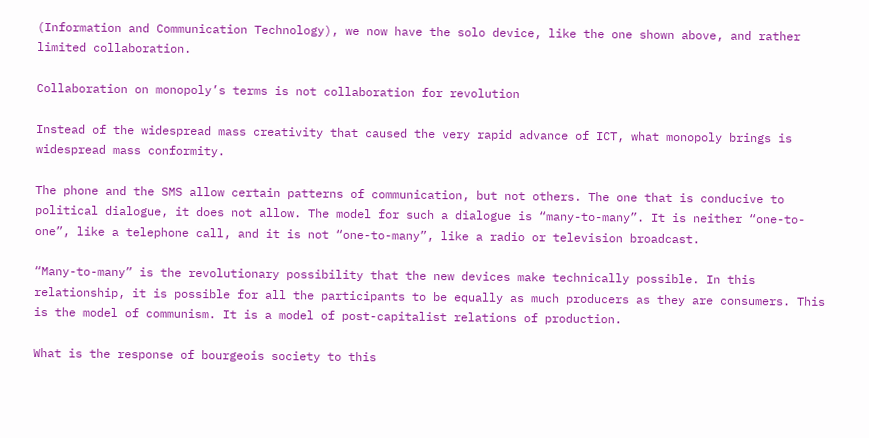(Information and Communication Technology), we now have the solo device, like the one shown above, and rather limited collaboration.

Collaboration on monopoly’s terms is not collaboration for revolution

Instead of the widespread mass creativity that caused the very rapid advance of ICT, what monopoly brings is widespread mass conformity.

The phone and the SMS allow certain patterns of communication, but not others. The one that is conducive to political dialogue, it does not allow. The model for such a dialogue is “many-to-many”. It is neither “one-to-one”, like a telephone call, and it is not “one-to-many”, like a radio or television broadcast.

“Many-to-many” is the revolutionary possibility that the new devices make technically possible. In this relationship, it is possible for all the participants to be equally as much producers as they are consumers. This is the model of communism. It is a model of post-capitalist relations of production.

What is the response of bourgeois society to this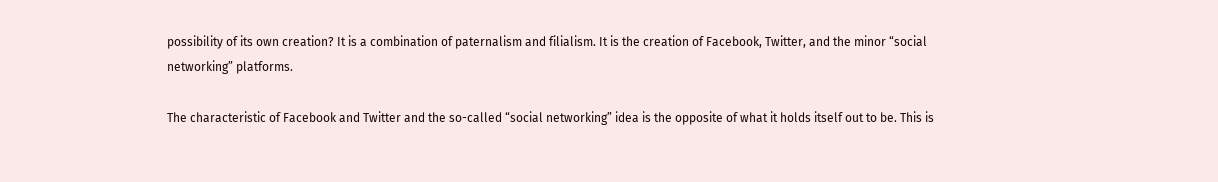possibility of its own creation? It is a combination of paternalism and filialism. It is the creation of Facebook, Twitter, and the minor “social networking” platforms.

The characteristic of Facebook and Twitter and the so-called “social networking” idea is the opposite of what it holds itself out to be. This is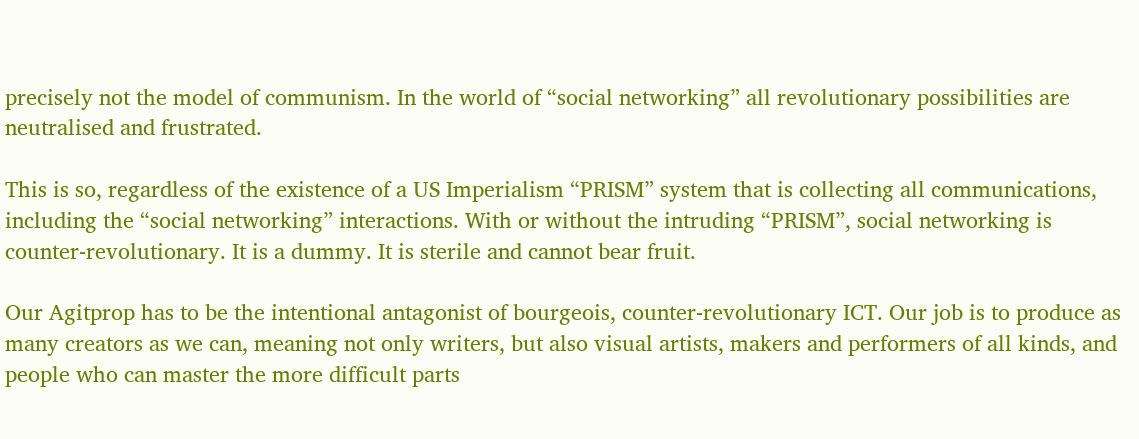precisely not the model of communism. In the world of “social networking” all revolutionary possibilities are neutralised and frustrated.

This is so, regardless of the existence of a US Imperialism “PRISM” system that is collecting all communications, including the “social networking” interactions. With or without the intruding “PRISM”, social networking is counter-revolutionary. It is a dummy. It is sterile and cannot bear fruit.

Our Agitprop has to be the intentional antagonist of bourgeois, counter-revolutionary ICT. Our job is to produce as many creators as we can, meaning not only writers, but also visual artists, makers and performers of all kinds, and people who can master the more difficult parts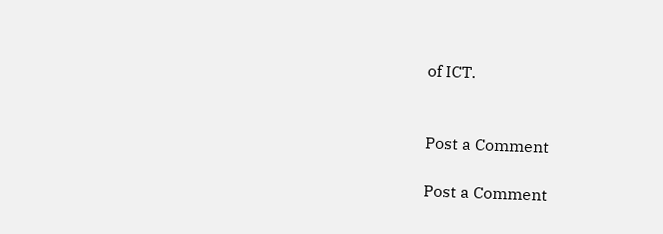of ICT.


Post a Comment

Post a Comment